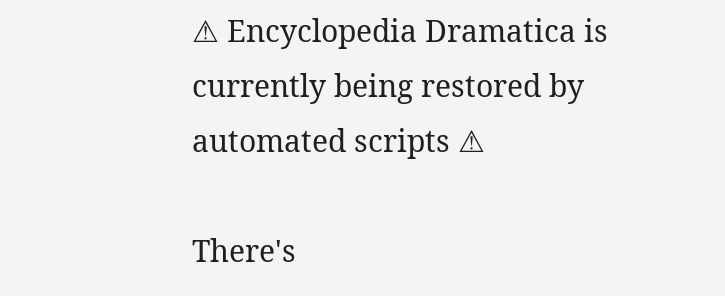⚠ Encyclopedia Dramatica is currently being restored by automated scripts ⚠

There's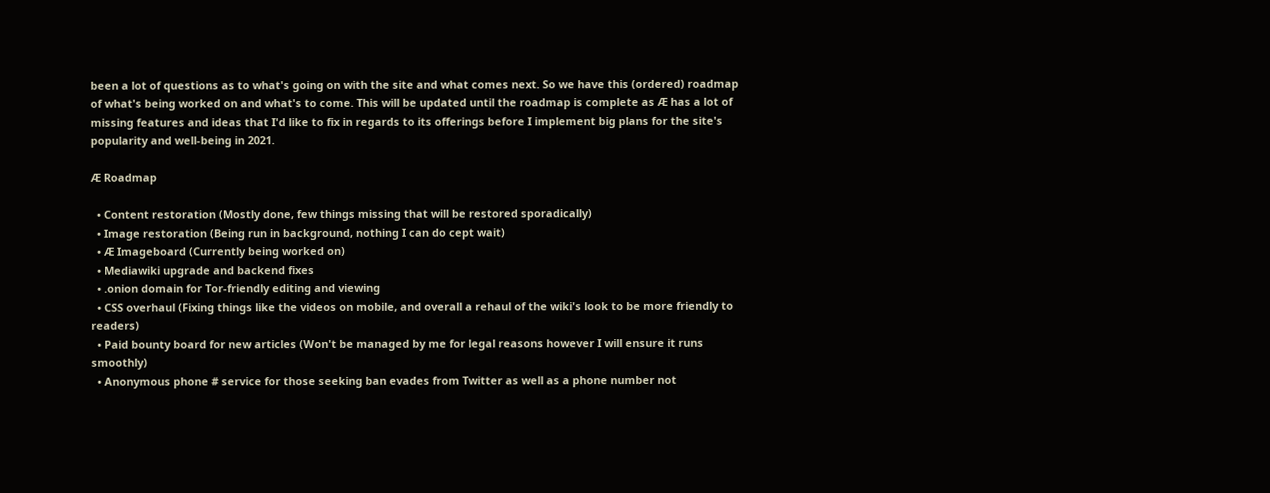been a lot of questions as to what's going on with the site and what comes next. So we have this (ordered) roadmap of what's being worked on and what's to come. This will be updated until the roadmap is complete as Æ has a lot of missing features and ideas that I'd like to fix in regards to its offerings before I implement big plans for the site's popularity and well-being in 2021.

Æ Roadmap

  • Content restoration (Mostly done, few things missing that will be restored sporadically)
  • Image restoration (Being run in background, nothing I can do cept wait)
  • Æ Imageboard (Currently being worked on)
  • Mediawiki upgrade and backend fixes
  • .onion domain for Tor-friendly editing and viewing
  • CSS overhaul (Fixing things like the videos on mobile, and overall a rehaul of the wiki's look to be more friendly to readers)
  • Paid bounty board for new articles (Won't be managed by me for legal reasons however I will ensure it runs smoothly)
  • Anonymous phone # service for those seeking ban evades from Twitter as well as a phone number not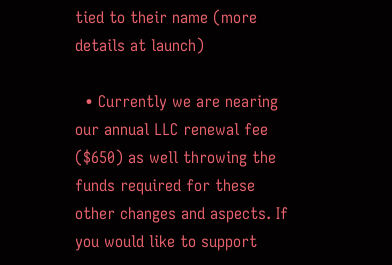tied to their name (more details at launch)

  • Currently we are nearing our annual LLC renewal fee ($650) as well throwing the funds required for these other changes and aspects. If you would like to support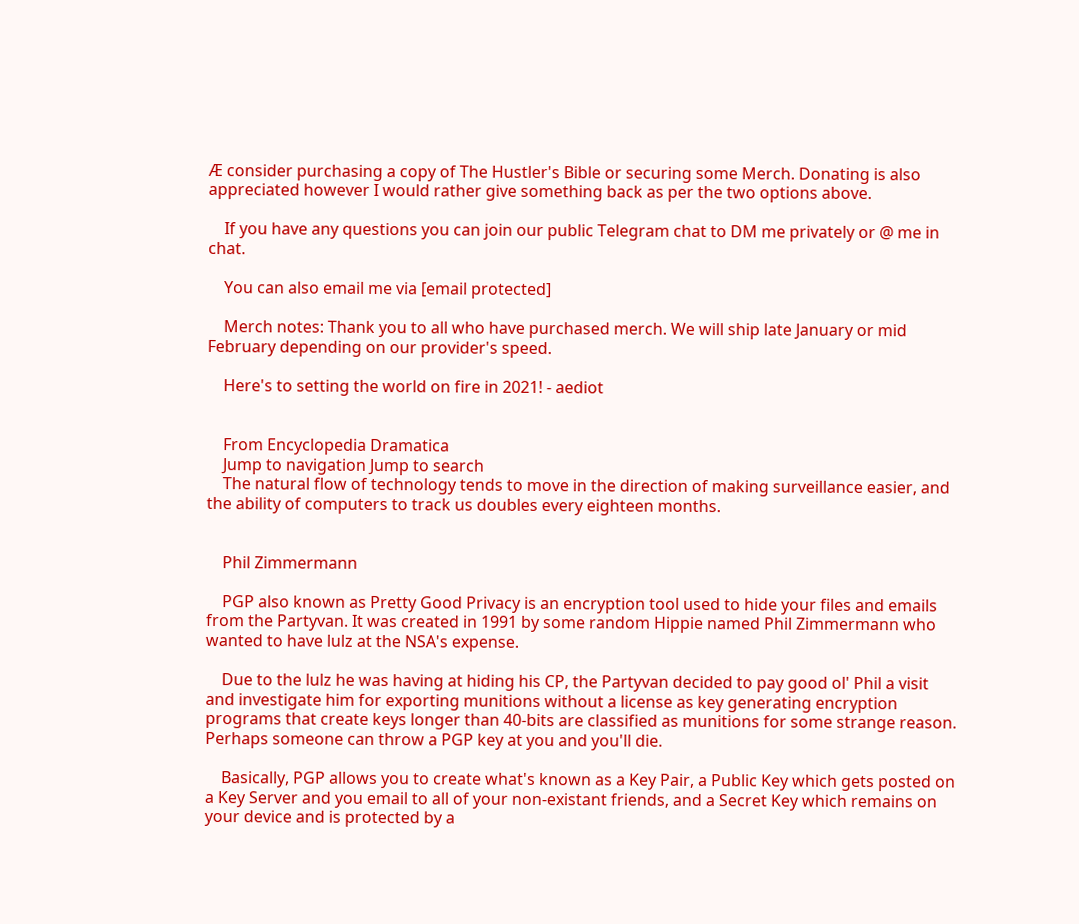Æ consider purchasing a copy of The Hustler's Bible or securing some Merch. Donating is also appreciated however I would rather give something back as per the two options above.

    If you have any questions you can join our public Telegram chat to DM me privately or @ me in chat.

    You can also email me via [email protected]

    Merch notes: Thank you to all who have purchased merch. We will ship late January or mid February depending on our provider's speed.

    Here's to setting the world on fire in 2021! - aediot


    From Encyclopedia Dramatica
    Jump to navigation Jump to search
    The natural flow of technology tends to move in the direction of making surveillance easier, and the ability of computers to track us doubles every eighteen months.


    Phil Zimmermann

    PGP also known as Pretty Good Privacy is an encryption tool used to hide your files and emails from the Partyvan. It was created in 1991 by some random Hippie named Phil Zimmermann who wanted to have lulz at the NSA's expense.

    Due to the lulz he was having at hiding his CP, the Partyvan decided to pay good ol' Phil a visit and investigate him for exporting munitions without a license as key generating encryption programs that create keys longer than 40-bits are classified as munitions for some strange reason. Perhaps someone can throw a PGP key at you and you'll die.

    Basically, PGP allows you to create what's known as a Key Pair, a Public Key which gets posted on a Key Server and you email to all of your non-existant friends, and a Secret Key which remains on your device and is protected by a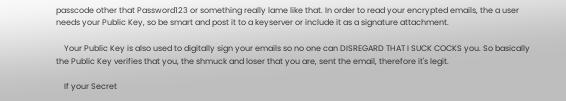passcode other that Password123 or something really lame like that. In order to read your encrypted emails, the a user needs your Public Key, so be smart and post it to a keyserver or include it as a signature attachment.

    Your Public Key is also used to digitally sign your emails so no one can DISREGARD THAT I SUCK COCKS you. So basically the Public Key verifies that you, the shmuck and loser that you are, sent the email, therefore it's legit.

    If your Secret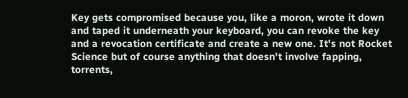Key gets compromised because you, like a moron, wrote it down and taped it underneath your keyboard, you can revoke the key and a revocation certificate and create a new one. It's not Rocket Science but of course anything that doesn't involve fapping, torrents,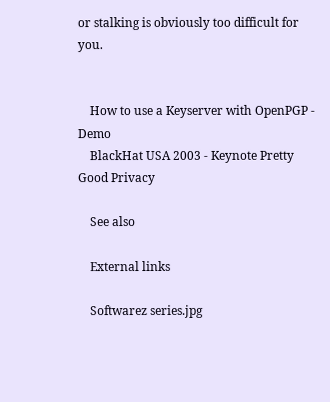or stalking is obviously too difficult for you.


    How to use a Keyserver with OpenPGP - Demo
    BlackHat USA 2003 - Keynote Pretty Good Privacy

    See also

    External links

    Softwarez series.jpg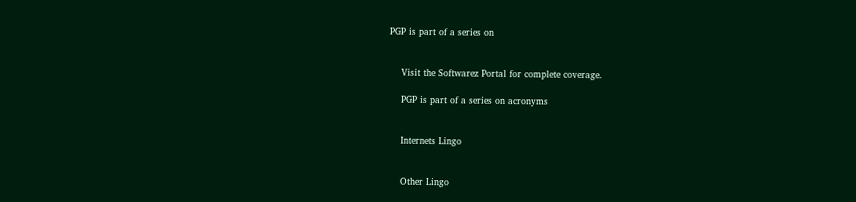PGP is part of a series on


    Visit the Softwarez Portal for complete coverage.

    PGP is part of a series on acronyms


    Internets Lingo


    Other Lingo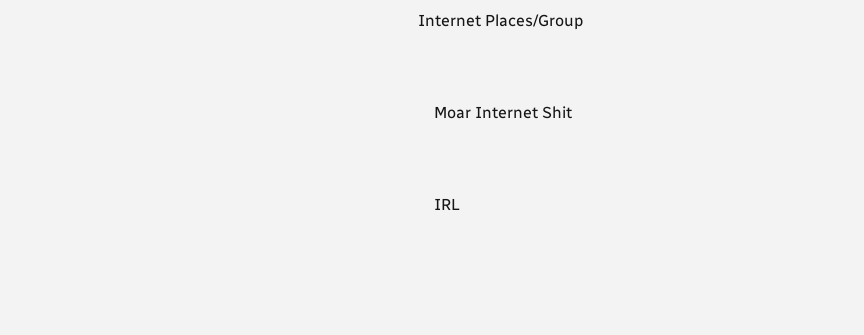Internet Places/Group


    Moar Internet Shit


    IRL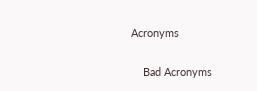Acronyms


    Bad Acronyms